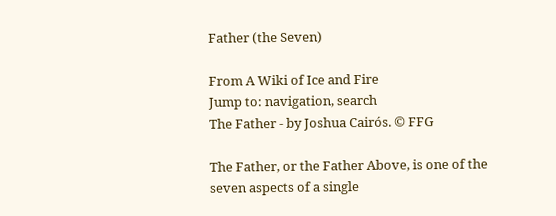Father (the Seven)

From A Wiki of Ice and Fire
Jump to: navigation, search
The Father - by Joshua Cairós. © FFG

The Father, or the Father Above, is one of the seven aspects of a single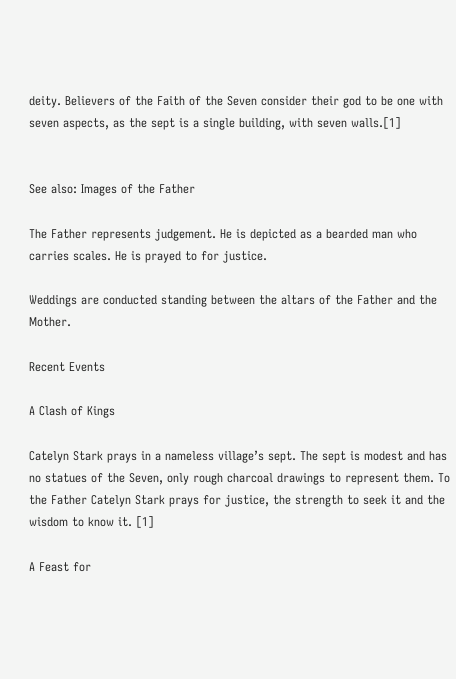deity. Believers of the Faith of the Seven consider their god to be one with seven aspects, as the sept is a single building, with seven walls.[1]


See also: Images of the Father

The Father represents judgement. He is depicted as a bearded man who carries scales. He is prayed to for justice.

Weddings are conducted standing between the altars of the Father and the Mother.

Recent Events

A Clash of Kings

Catelyn Stark prays in a nameless village’s sept. The sept is modest and has no statues of the Seven, only rough charcoal drawings to represent them. To the Father Catelyn Stark prays for justice, the strength to seek it and the wisdom to know it. [1]

A Feast for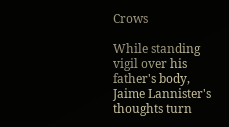Crows

While standing vigil over his father's body, Jaime Lannister's thoughts turn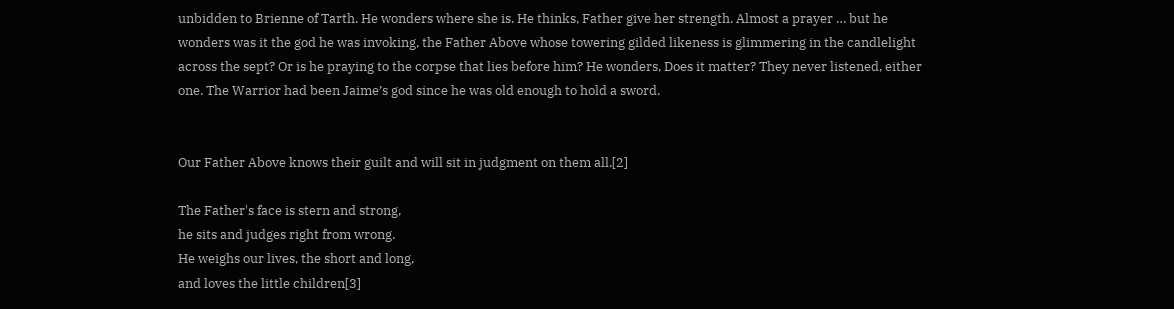unbidden to Brienne of Tarth. He wonders where she is. He thinks, Father give her strength. Almost a prayer … but he wonders was it the god he was invoking, the Father Above whose towering gilded likeness is glimmering in the candlelight across the sept? Or is he praying to the corpse that lies before him? He wonders, Does it matter? They never listened, either one. The Warrior had been Jaime’s god since he was old enough to hold a sword.


Our Father Above knows their guilt and will sit in judgment on them all.[2]

The Father's face is stern and strong,
he sits and judges right from wrong.
He weighs our lives, the short and long,
and loves the little children[3]